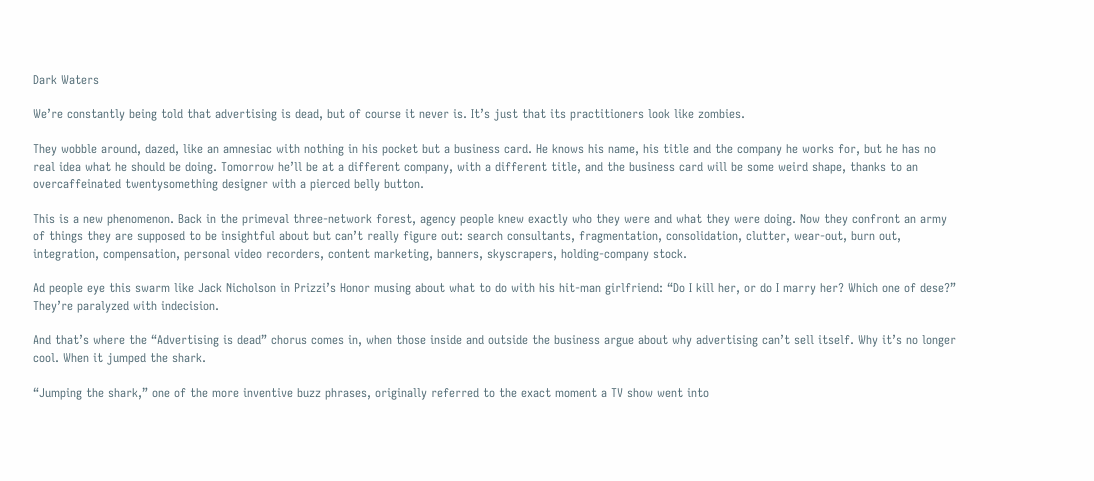Dark Waters

We’re constantly being told that advertising is dead, but of course it never is. It’s just that its practitioners look like zombies.

They wobble around, dazed, like an amnesiac with nothing in his pocket but a business card. He knows his name, his title and the company he works for, but he has no real idea what he should be doing. Tomorrow he’ll be at a different company, with a different title, and the business card will be some weird shape, thanks to an overcaffeinated twentysomething designer with a pierced belly button.

This is a new phenomenon. Back in the primeval three-network forest, agency people knew exactly who they were and what they were doing. Now they confront an army of things they are supposed to be insightful about but can’t really figure out: search consultants, fragmentation, consolidation, clutter, wear-out, burn out, integration, compensation, personal video recorders, content marketing, banners, skyscrapers, holding-company stock.

Ad people eye this swarm like Jack Nicholson in Prizzi’s Honor musing about what to do with his hit-man girlfriend: “Do I kill her, or do I marry her? Which one of dese?” They’re paralyzed with indecision.

And that’s where the “Advertising is dead” chorus comes in, when those inside and outside the business argue about why advertising can’t sell itself. Why it’s no longer cool. When it jumped the shark.

“Jumping the shark,” one of the more inventive buzz phrases, originally referred to the exact moment a TV show went into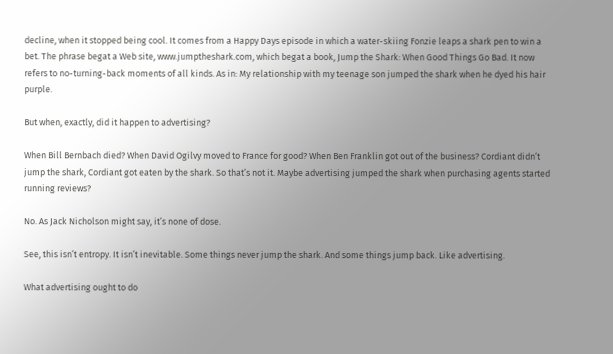decline, when it stopped being cool. It comes from a Happy Days episode in which a water-skiing Fonzie leaps a shark pen to win a bet. The phrase begat a Web site, www.jumptheshark.com, which begat a book, Jump the Shark: When Good Things Go Bad. It now refers to no-turning-back moments of all kinds. As in: My relationship with my teenage son jumped the shark when he dyed his hair purple.

But when, exactly, did it happen to advertising?

When Bill Bernbach died? When David Ogilvy moved to France for good? When Ben Franklin got out of the business? Cordiant didn’t jump the shark, Cordiant got eaten by the shark. So that’s not it. Maybe advertising jumped the shark when purchasing agents started running reviews?

No. As Jack Nicholson might say, it’s none of dose.

See, this isn’t entropy. It isn’t inevitable. Some things never jump the shark. And some things jump back. Like advertising.

What advertising ought to do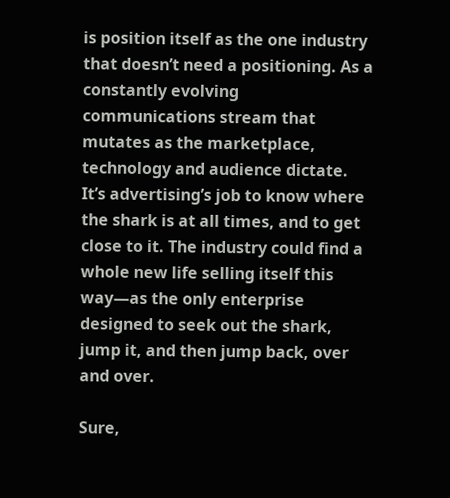is position itself as the one industry that doesn’t need a positioning. As a constantly evolving communications stream that mutates as the marketplace, technology and audience dictate. It’s advertising’s job to know where the shark is at all times, and to get close to it. The industry could find a whole new life selling itself this way—as the only enterprise designed to seek out the shark, jump it, and then jump back, over and over.

Sure,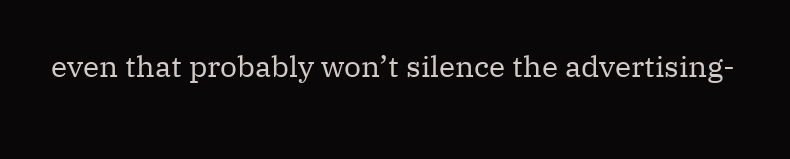even that probably won’t silence the advertising-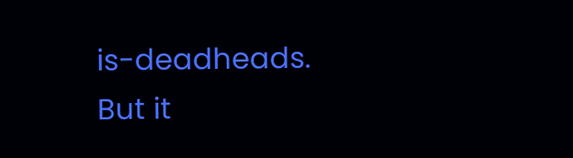is-deadheads. But it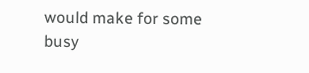would make for some busy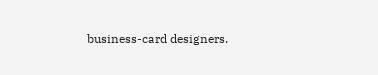business-card designers.